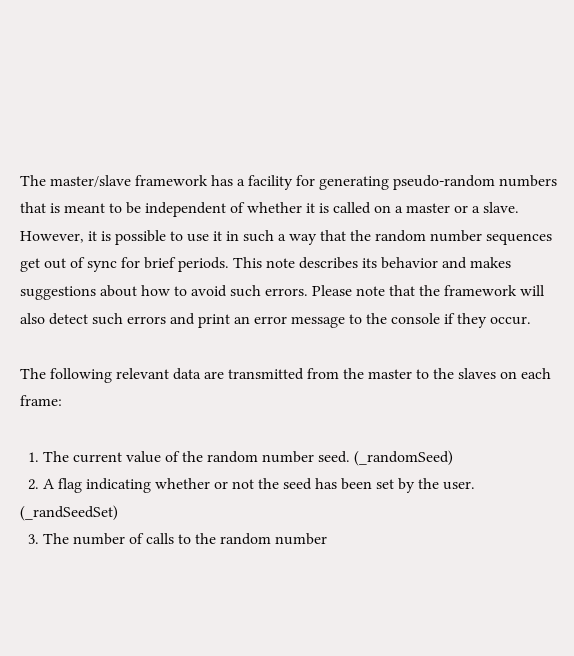The master/slave framework has a facility for generating pseudo-random numbers that is meant to be independent of whether it is called on a master or a slave. However, it is possible to use it in such a way that the random number sequences get out of sync for brief periods. This note describes its behavior and makes suggestions about how to avoid such errors. Please note that the framework will also detect such errors and print an error message to the console if they occur.

The following relevant data are transmitted from the master to the slaves on each frame:

  1. The current value of the random number seed. (_randomSeed)
  2. A flag indicating whether or not the seed has been set by the user. (_randSeedSet)
  3. The number of calls to the random number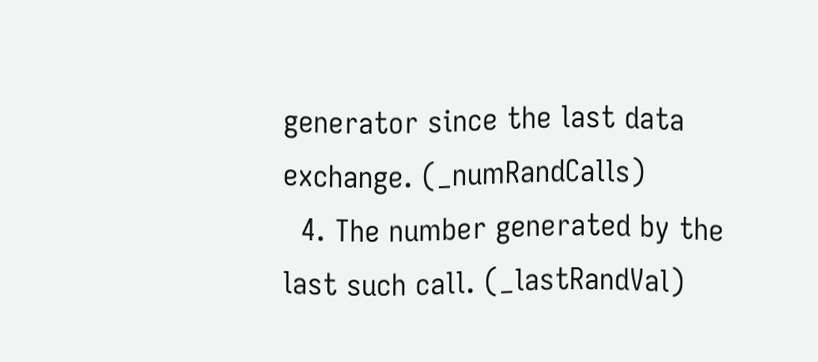generator since the last data exchange. (_numRandCalls)
  4. The number generated by the last such call. (_lastRandVal)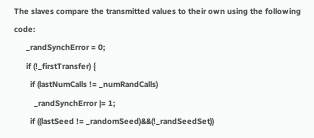The slaves compare the transmitted values to their own using the following code:
      _randSynchError = 0;
      if (!_firstTransfer) {
        if (lastNumCalls != _numRandCalls)
          _randSynchError |= 1;
        if ((lastSeed != _randomSeed)&&(!_randSeedSet))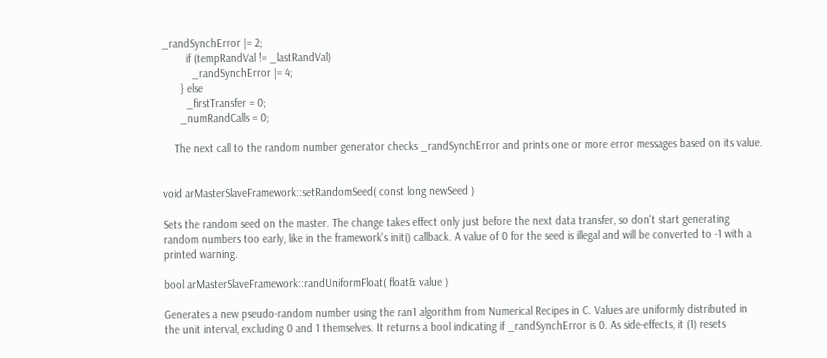_randSynchError |= 2;
        if (tempRandVal != _lastRandVal)
          _randSynchError |= 4;
      } else
        _firstTransfer = 0;
      _numRandCalls = 0;

    The next call to the random number generator checks _randSynchError and prints one or more error messages based on its value.


void arMasterSlaveFramework::setRandomSeed( const long newSeed )

Sets the random seed on the master. The change takes effect only just before the next data transfer, so don't start generating random numbers too early, like in the framework's init() callback. A value of 0 for the seed is illegal and will be converted to -1 with a printed warning.

bool arMasterSlaveFramework::randUniformFloat( float& value )

Generates a new pseudo-random number using the ran1 algorithm from Numerical Recipes in C. Values are uniformly distributed in the unit interval, excluding 0 and 1 themselves. It returns a bool indicating if _randSynchError is 0. As side-effects, it (1) resets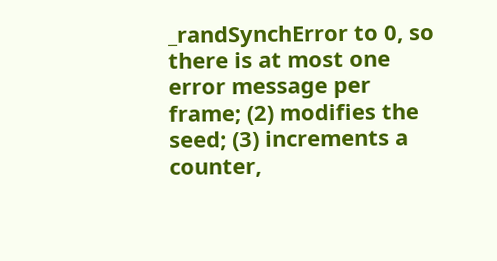_randSynchError to 0, so there is at most one error message per frame; (2) modifies the seed; (3) increments a counter,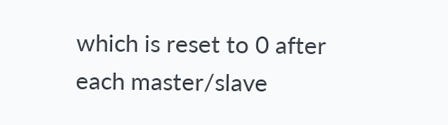which is reset to 0 after each master/slave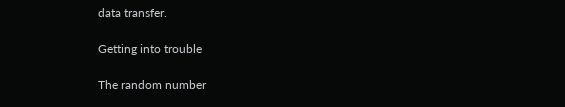data transfer.

Getting into trouble

The random number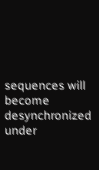sequences will become desynchronized under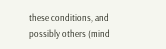these conditions, and possibly others (mind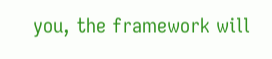you, the framework will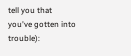tell you that you've gotten into trouble):